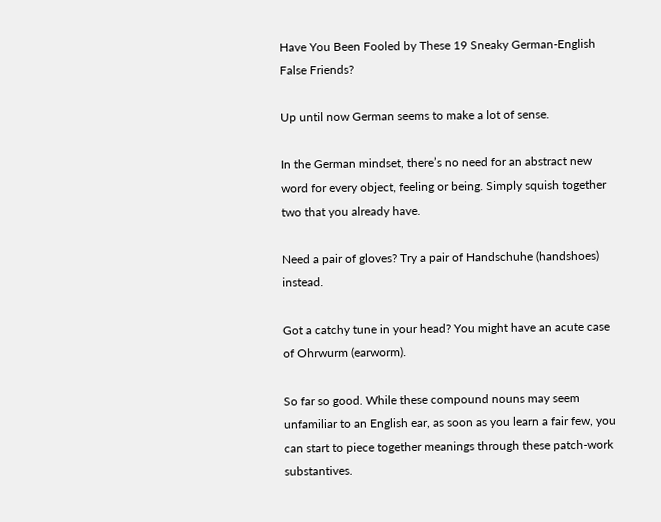Have You Been Fooled by These 19 Sneaky German-English False Friends?

Up until now German seems to make a lot of sense.

In the German mindset, there’s no need for an abstract new word for every object, feeling or being. Simply squish together two that you already have.

Need a pair of gloves? Try a pair of Handschuhe (handshoes) instead.

Got a catchy tune in your head? You might have an acute case of Ohrwurm (earworm).

So far so good. While these compound nouns may seem unfamiliar to an English ear, as soon as you learn a fair few, you can start to piece together meanings through these patch-work substantives.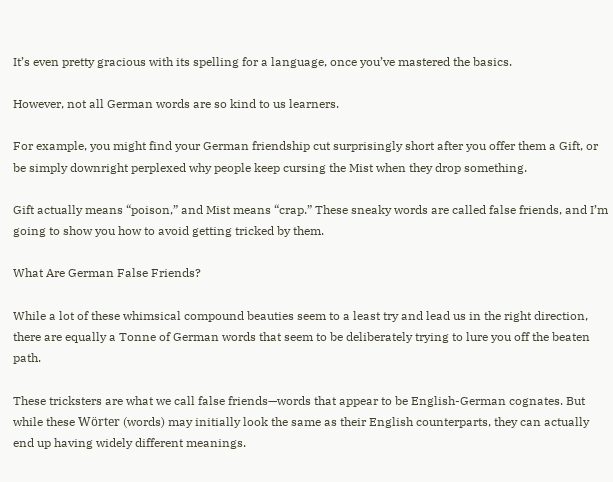It’s even pretty gracious with its spelling for a language, once you’ve mastered the basics.

However, not all German words are so kind to us learners.

For example, you might find your German friendship cut surprisingly short after you offer them a Gift, or be simply downright perplexed why people keep cursing the Mist when they drop something.

Gift actually means “poison,” and Mist means “crap.” These sneaky words are called false friends, and I’m going to show you how to avoid getting tricked by them.

What Are German False Friends?

While a lot of these whimsical compound beauties seem to a least try and lead us in the right direction, there are equally a Tonne of German words that seem to be deliberately trying to lure you off the beaten path.

These tricksters are what we call false friends—words that appear to be English-German cognates. But while these Wörter (words) may initially look the same as their English counterparts, they can actually end up having widely different meanings.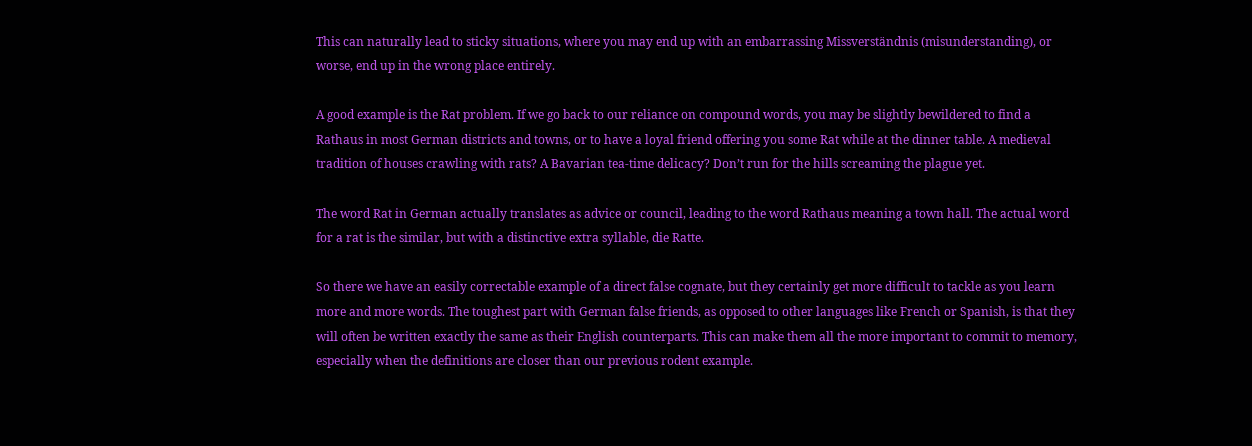This can naturally lead to sticky situations, where you may end up with an embarrassing Missverständnis (misunderstanding), or worse, end up in the wrong place entirely.

A good example is the Rat problem. If we go back to our reliance on compound words, you may be slightly bewildered to find a Rathaus in most German districts and towns, or to have a loyal friend offering you some Rat while at the dinner table. A medieval tradition of houses crawling with rats? A Bavarian tea-time delicacy? Don’t run for the hills screaming the plague yet.

The word Rat in German actually translates as advice or council, leading to the word Rathaus meaning a town hall. The actual word for a rat is the similar, but with a distinctive extra syllable, die Ratte.

So there we have an easily correctable example of a direct false cognate, but they certainly get more difficult to tackle as you learn more and more words. The toughest part with German false friends, as opposed to other languages like French or Spanish, is that they will often be written exactly the same as their English counterparts. This can make them all the more important to commit to memory, especially when the definitions are closer than our previous rodent example.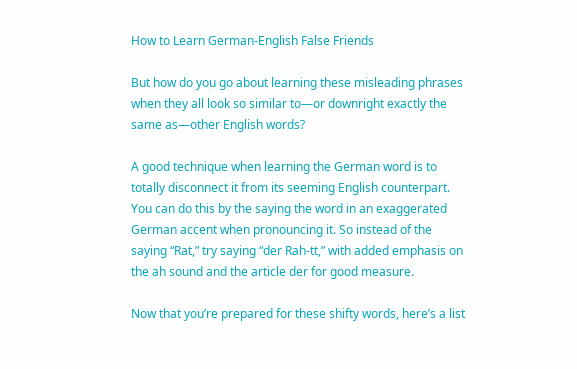How to Learn German-English False Friends

But how do you go about learning these misleading phrases when they all look so similar to—or downright exactly the same as—other English words?

A good technique when learning the German word is to totally disconnect it from its seeming English counterpart. You can do this by the saying the word in an exaggerated German accent when pronouncing it. So instead of the saying “Rat,” try saying “der Rah-tt,” with added emphasis on the ah sound and the article der for good measure.

Now that you’re prepared for these shifty words, here’s a list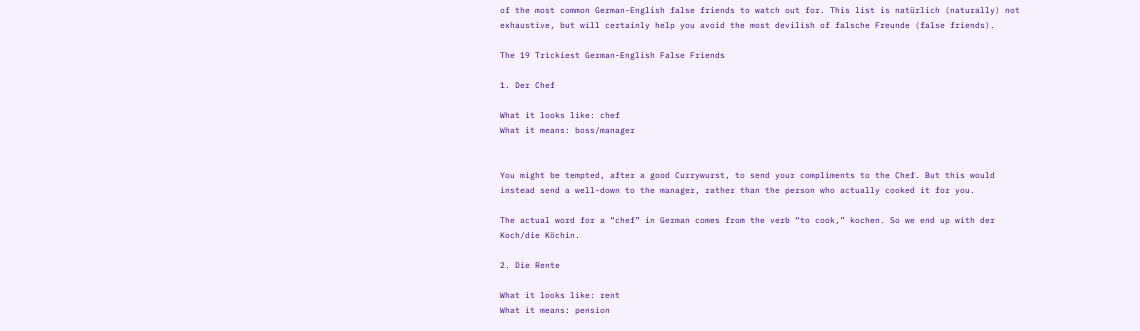of the most common German-English false friends to watch out for. This list is natürlich (naturally) not exhaustive, but will certainly help you avoid the most devilish of falsche Freunde (false friends).

The 19 Trickiest German-English False Friends

1. Der Chef

What it looks like: chef
What it means: boss/manager


You might be tempted, after a good Currywurst, to send your compliments to the Chef. But this would instead send a well-down to the manager, rather than the person who actually cooked it for you.

The actual word for a “chef” in German comes from the verb “to cook,” kochen. So we end up with der Koch/die Köchin.

2. Die Rente

What it looks like: rent
What it means: pension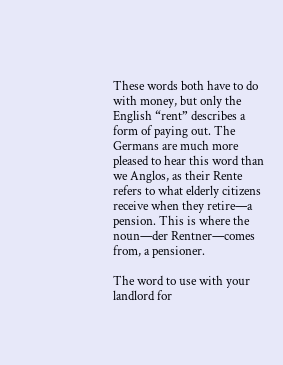These words both have to do with money, but only the English “rent” describes a form of paying out. The Germans are much more pleased to hear this word than we Anglos, as their Rente refers to what elderly citizens receive when they retire—a pension. This is where the noun—der Rentner—comes from, a pensioner.

The word to use with your landlord for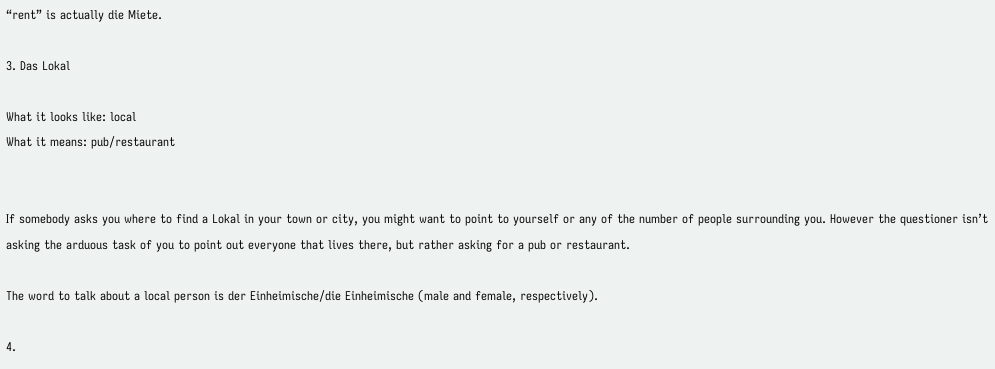“rent” is actually die Miete.

3. Das Lokal

What it looks like: local
What it means: pub/restaurant


If somebody asks you where to find a Lokal in your town or city, you might want to point to yourself or any of the number of people surrounding you. However the questioner isn’t asking the arduous task of you to point out everyone that lives there, but rather asking for a pub or restaurant.

The word to talk about a local person is der Einheimische/die Einheimische (male and female, respectively).

4.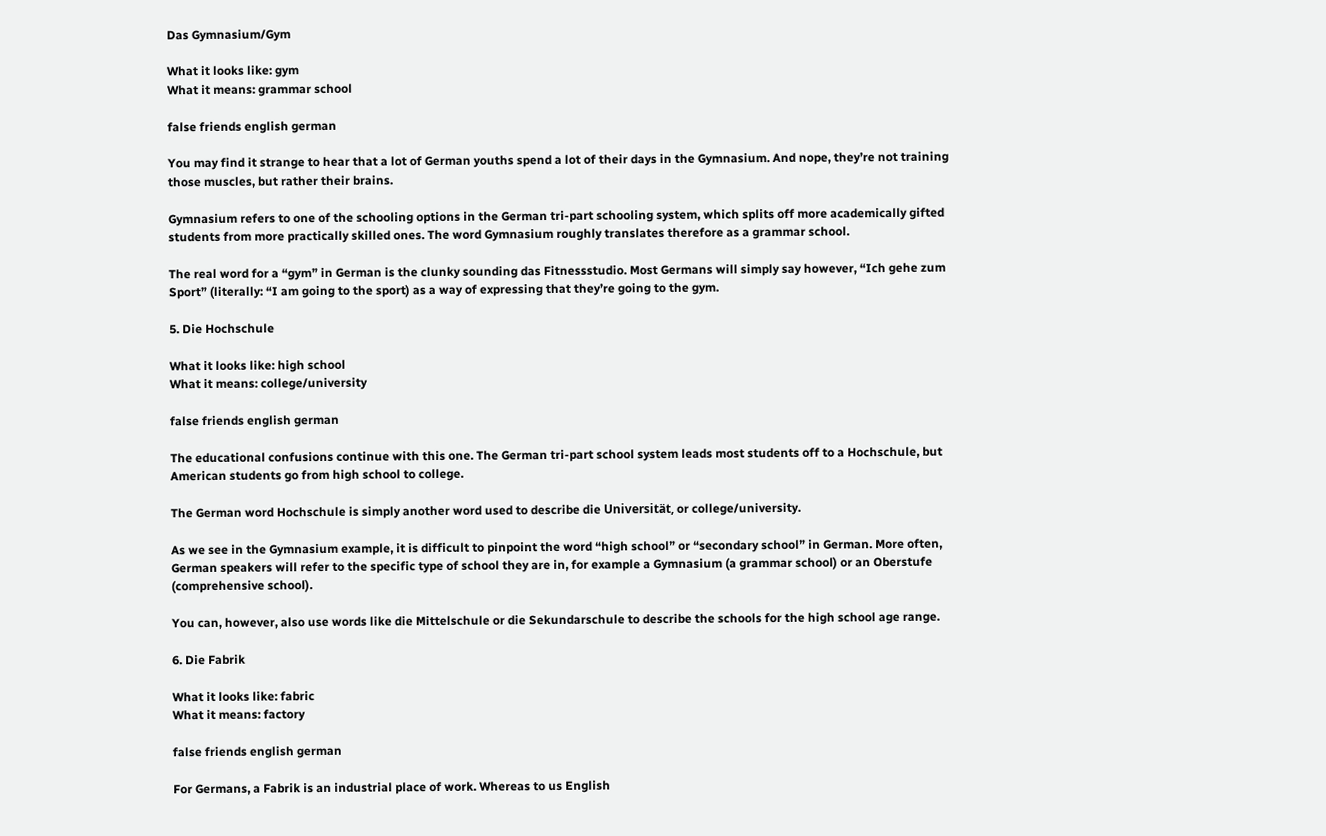Das Gymnasium/Gym

What it looks like: gym
What it means: grammar school

false friends english german

You may find it strange to hear that a lot of German youths spend a lot of their days in the Gymnasium. And nope, they’re not training those muscles, but rather their brains.

Gymnasium refers to one of the schooling options in the German tri-part schooling system, which splits off more academically gifted students from more practically skilled ones. The word Gymnasium roughly translates therefore as a grammar school.

The real word for a “gym” in German is the clunky sounding das Fitnessstudio. Most Germans will simply say however, “Ich gehe zum Sport” (literally: “I am going to the sport) as a way of expressing that they’re going to the gym.

5. Die Hochschule

What it looks like: high school
What it means: college/university

false friends english german

The educational confusions continue with this one. The German tri-part school system leads most students off to a Hochschule, but American students go from high school to college.

The German word Hochschule is simply another word used to describe die Universität, or college/university.

As we see in the Gymnasium example, it is difficult to pinpoint the word “high school” or “secondary school” in German. More often, German speakers will refer to the specific type of school they are in, for example a Gymnasium (a grammar school) or an Oberstufe (comprehensive school).

You can, however, also use words like die Mittelschule or die Sekundarschule to describe the schools for the high school age range.

6. Die Fabrik

What it looks like: fabric
What it means: factory

false friends english german

For Germans, a Fabrik is an industrial place of work. Whereas to us English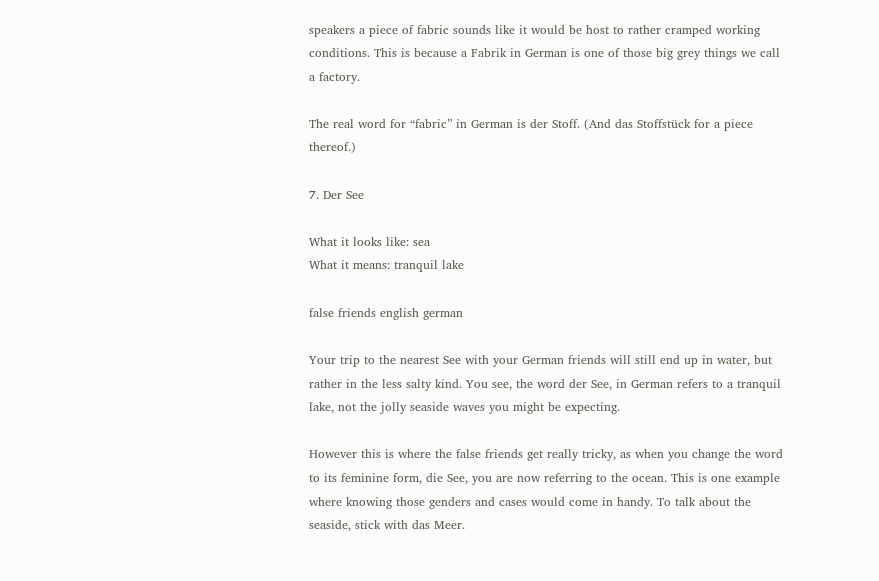speakers a piece of fabric sounds like it would be host to rather cramped working conditions. This is because a Fabrik in German is one of those big grey things we call a factory.

The real word for “fabric” in German is der Stoff. (And das Stoffstück for a piece thereof.)

7. Der See

What it looks like: sea
What it means: tranquil lake

false friends english german

Your trip to the nearest See with your German friends will still end up in water, but rather in the less salty kind. You see, the word der See, in German refers to a tranquil lake, not the jolly seaside waves you might be expecting.

However this is where the false friends get really tricky, as when you change the word to its feminine form, die See, you are now referring to the ocean. This is one example where knowing those genders and cases would come in handy. To talk about the seaside, stick with das Meer.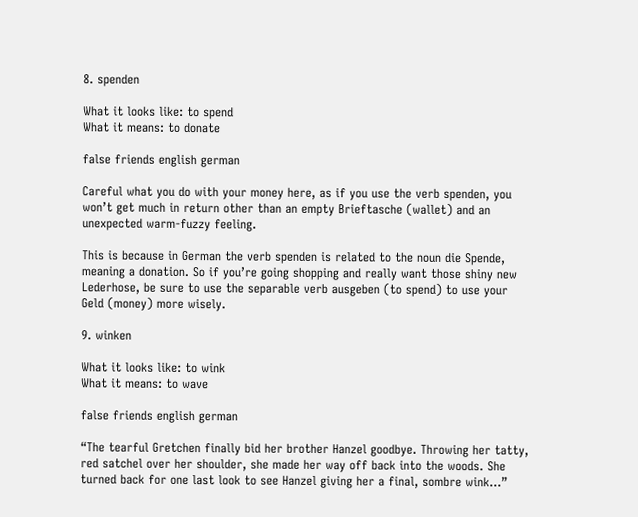8. spenden

What it looks like: to spend
What it means: to donate

false friends english german

Careful what you do with your money here, as if you use the verb spenden, you won’t get much in return other than an empty Brieftasche (wallet) and an unexpected warm-fuzzy feeling.

This is because in German the verb spenden is related to the noun die Spende, meaning a donation. So if you’re going shopping and really want those shiny new Lederhose, be sure to use the separable verb ausgeben (to spend) to use your Geld (money) more wisely.

9. winken

What it looks like: to wink
What it means: to wave

false friends english german

“The tearful Gretchen finally bid her brother Hanzel goodbye. Throwing her tatty, red satchel over her shoulder, she made her way off back into the woods. She turned back for one last look to see Hanzel giving her a final, sombre wink…”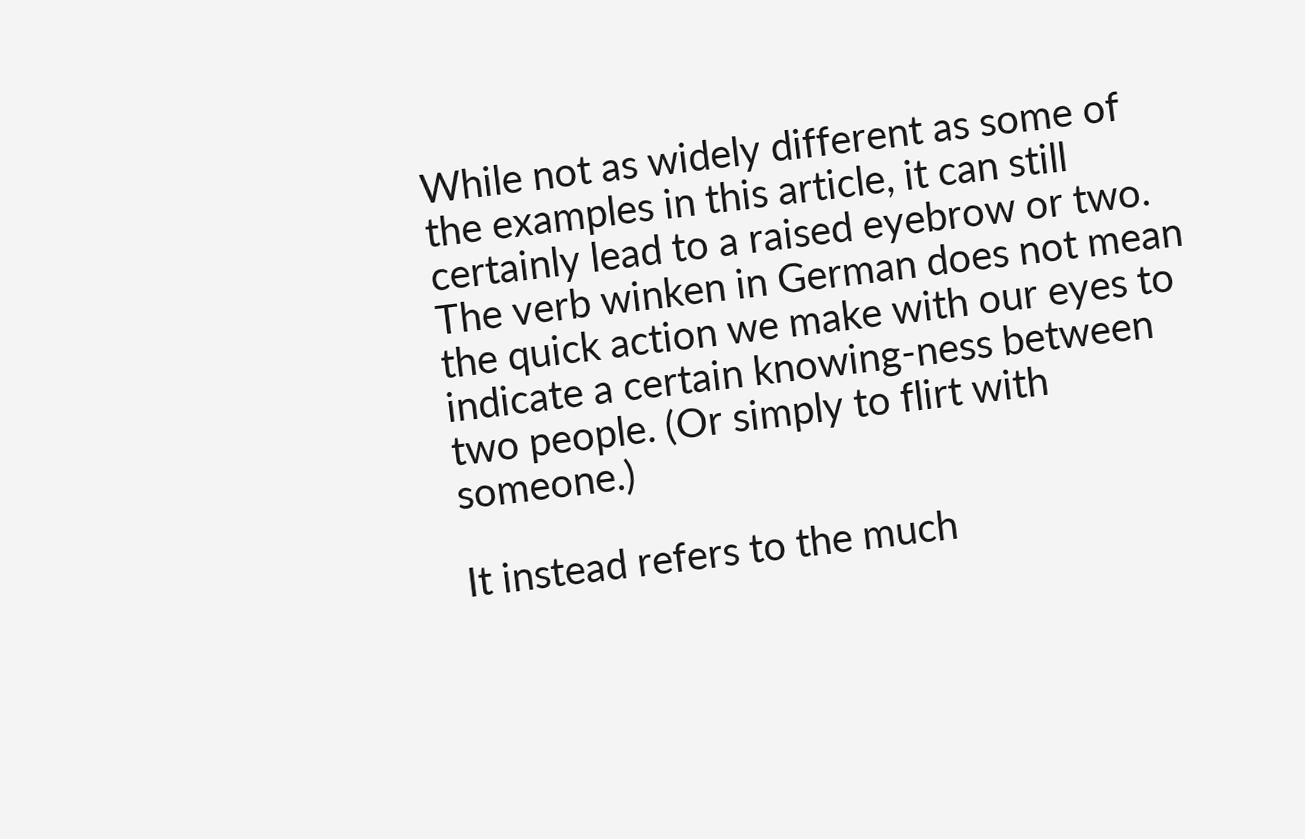While not as widely different as some of the examples in this article, it can still certainly lead to a raised eyebrow or two. The verb winken in German does not mean the quick action we make with our eyes to indicate a certain knowing-ness between two people. (Or simply to flirt with someone.)

It instead refers to the much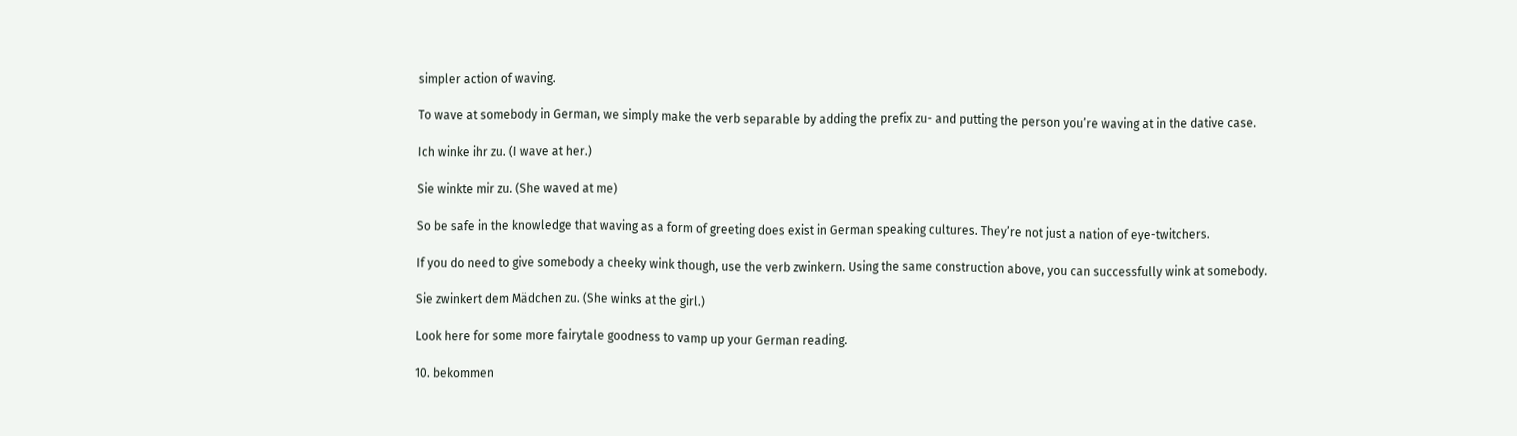simpler action of waving.

To wave at somebody in German, we simply make the verb separable by adding the prefix zu- and putting the person you’re waving at in the dative case.

Ich winke ihr zu. (I wave at her.)

Sie winkte mir zu. (She waved at me)

So be safe in the knowledge that waving as a form of greeting does exist in German speaking cultures. They’re not just a nation of eye-twitchers.

If you do need to give somebody a cheeky wink though, use the verb zwinkern. Using the same construction above, you can successfully wink at somebody.

Sie zwinkert dem Mädchen zu. (She winks at the girl.)

Look here for some more fairytale goodness to vamp up your German reading.

10. bekommen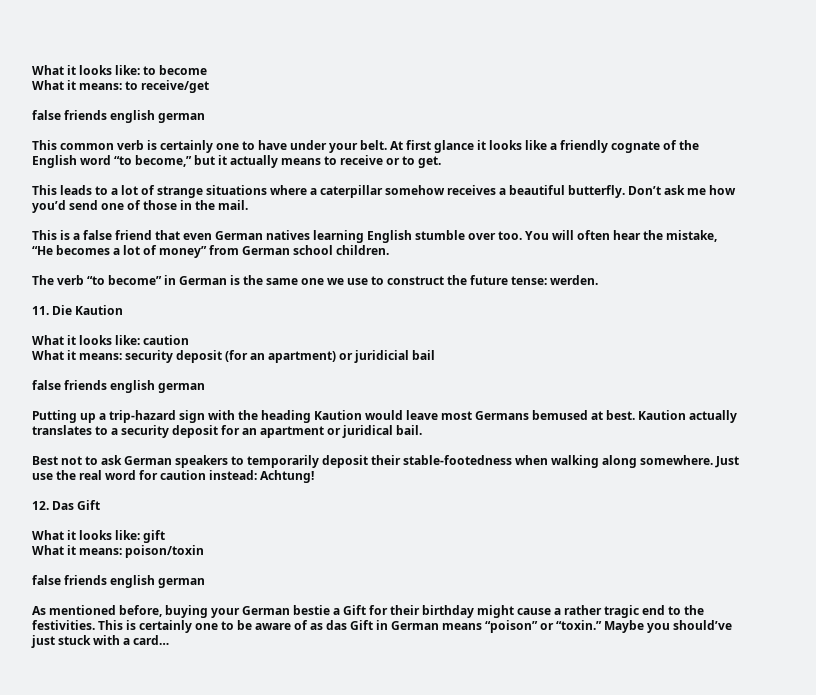What it looks like: to become
What it means: to receive/get

false friends english german

This common verb is certainly one to have under your belt. At first glance it looks like a friendly cognate of the English word “to become,” but it actually means to receive or to get.

This leads to a lot of strange situations where a caterpillar somehow receives a beautiful butterfly. Don’t ask me how you’d send one of those in the mail.

This is a false friend that even German natives learning English stumble over too. You will often hear the mistake, “He becomes a lot of money” from German school children.

The verb “to become” in German is the same one we use to construct the future tense: werden.

11. Die Kaution

What it looks like: caution
What it means: security deposit (for an apartment) or juridicial bail

false friends english german

Putting up a trip-hazard sign with the heading Kaution would leave most Germans bemused at best. Kaution actually translates to a security deposit for an apartment or juridical bail.

Best not to ask German speakers to temporarily deposit their stable-footedness when walking along somewhere. Just use the real word for caution instead: Achtung!

12. Das Gift

What it looks like: gift
What it means: poison/toxin

false friends english german

As mentioned before, buying your German bestie a Gift for their birthday might cause a rather tragic end to the festivities. This is certainly one to be aware of as das Gift in German means “poison” or “toxin.” Maybe you should’ve just stuck with a card…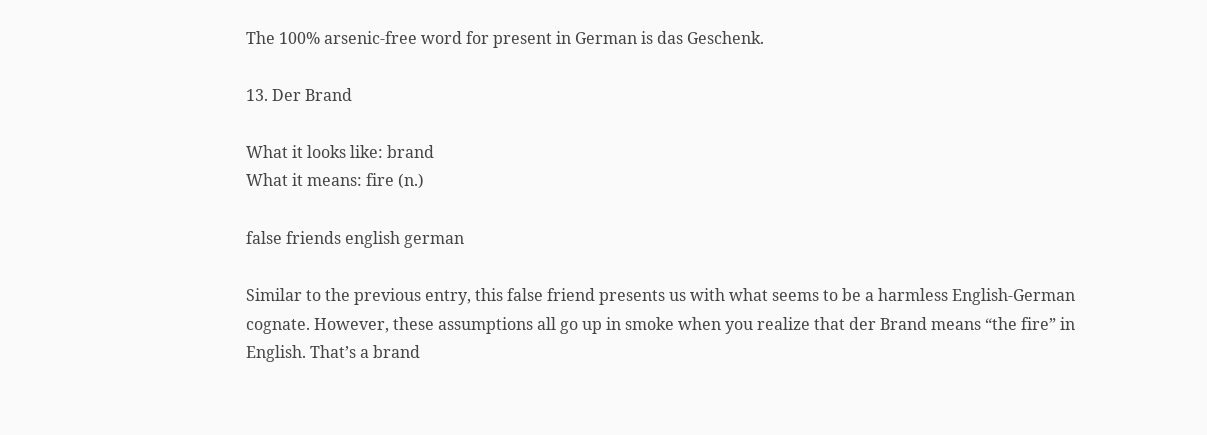The 100% arsenic-free word for present in German is das Geschenk.

13. Der Brand

What it looks like: brand
What it means: fire (n.)

false friends english german

Similar to the previous entry, this false friend presents us with what seems to be a harmless English-German cognate. However, these assumptions all go up in smoke when you realize that der Brand means “the fire” in English. That’s a brand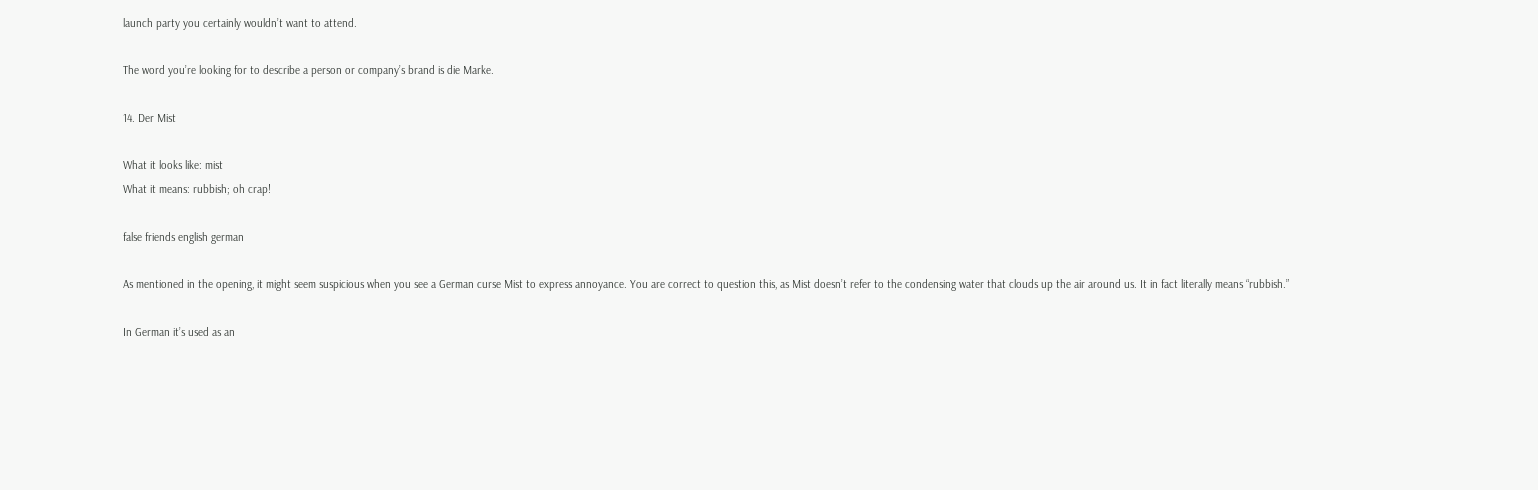launch party you certainly wouldn’t want to attend.

The word you’re looking for to describe a person or company’s brand is die Marke.

14. Der Mist

What it looks like: mist
What it means: rubbish; oh crap!

false friends english german

As mentioned in the opening, it might seem suspicious when you see a German curse Mist to express annoyance. You are correct to question this, as Mist doesn’t refer to the condensing water that clouds up the air around us. It in fact literally means “rubbish.”

In German it’s used as an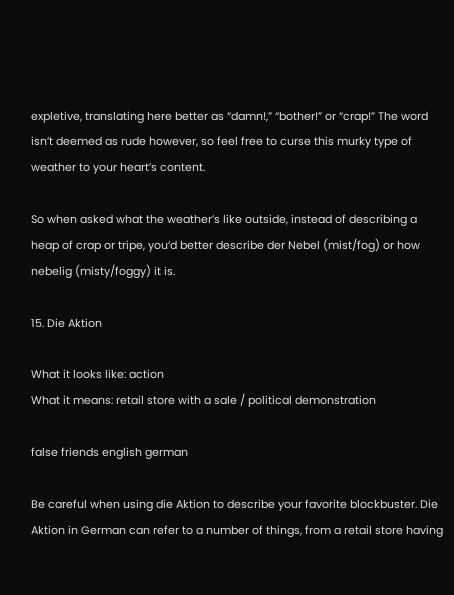expletive, translating here better as “damn!,” “bother!” or “crap!” The word isn’t deemed as rude however, so feel free to curse this murky type of weather to your heart’s content.

So when asked what the weather’s like outside, instead of describing a heap of crap or tripe, you’d better describe der Nebel (mist/fog) or how nebelig (misty/foggy) it is.

15. Die Aktion

What it looks like: action
What it means: retail store with a sale / political demonstration

false friends english german

Be careful when using die Aktion to describe your favorite blockbuster. Die Aktion in German can refer to a number of things, from a retail store having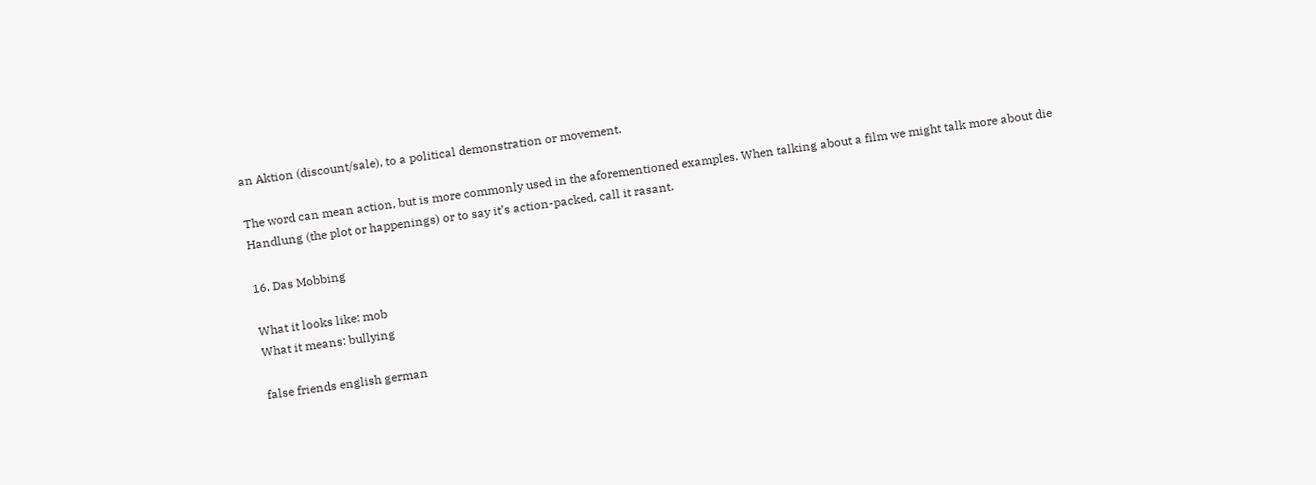an Aktion (discount/sale), to a political demonstration or movement.

The word can mean action, but is more commonly used in the aforementioned examples. When talking about a film we might talk more about die Handlung (the plot or happenings) or to say it’s action-packed, call it rasant.

16. Das Mobbing

What it looks like: mob
What it means: bullying

false friends english german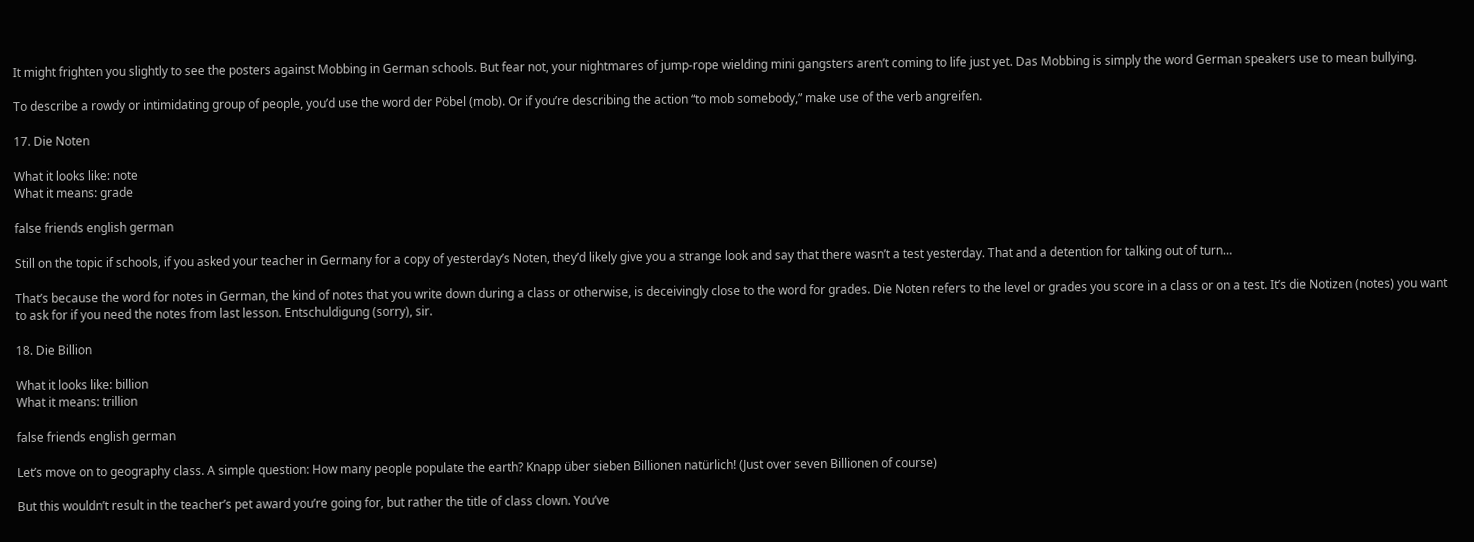It might frighten you slightly to see the posters against Mobbing in German schools. But fear not, your nightmares of jump-rope wielding mini gangsters aren’t coming to life just yet. Das Mobbing is simply the word German speakers use to mean bullying.

To describe a rowdy or intimidating group of people, you’d use the word der Pöbel (mob). Or if you’re describing the action “to mob somebody,” make use of the verb angreifen.

17. Die Noten

What it looks like: note
What it means: grade

false friends english german

Still on the topic if schools, if you asked your teacher in Germany for a copy of yesterday’s Noten, they’d likely give you a strange look and say that there wasn’t a test yesterday. That and a detention for talking out of turn…

That’s because the word for notes in German, the kind of notes that you write down during a class or otherwise, is deceivingly close to the word for grades. Die Noten refers to the level or grades you score in a class or on a test. It’s die Notizen (notes) you want to ask for if you need the notes from last lesson. Entschuldigung (sorry), sir.

18. Die Billion

What it looks like: billion
What it means: trillion

false friends english german

Let’s move on to geography class. A simple question: How many people populate the earth? Knapp über sieben Billionen natürlich! (Just over seven Billionen of course)

But this wouldn’t result in the teacher’s pet award you’re going for, but rather the title of class clown. You’ve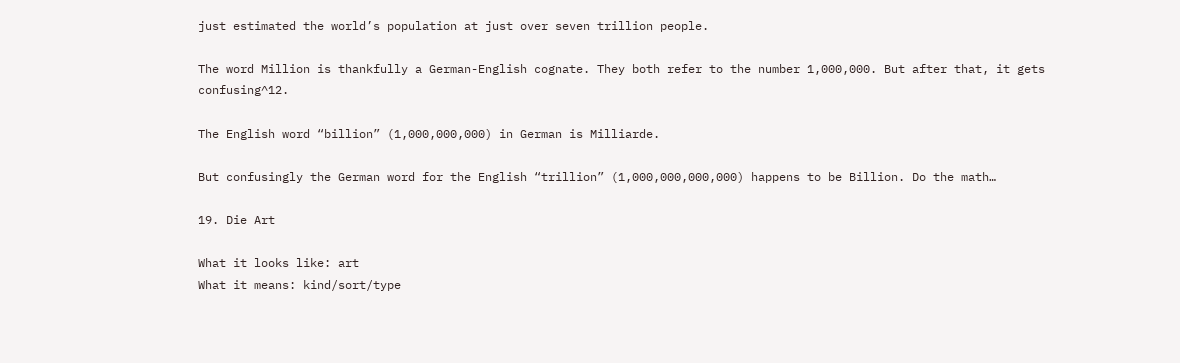just estimated the world’s population at just over seven trillion people.

The word Million is thankfully a German-English cognate. They both refer to the number 1,000,000. But after that, it gets confusing^12.

The English word “billion” (1,000,000,000) in German is Milliarde.

But confusingly the German word for the English “trillion” (1,000,000,000,000) happens to be Billion. Do the math…

19. Die Art

What it looks like: art
What it means: kind/sort/type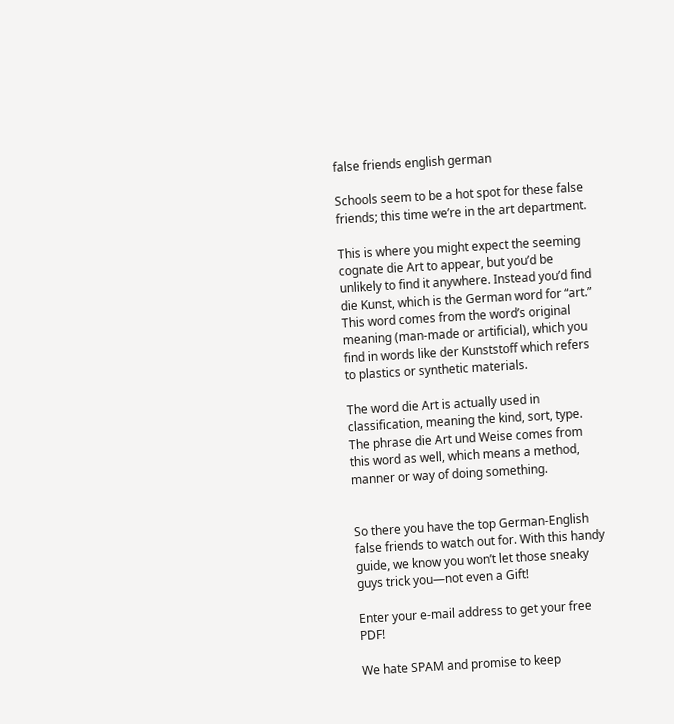false friends english german

Schools seem to be a hot spot for these false friends; this time we’re in the art department.

This is where you might expect the seeming cognate die Art to appear, but you’d be unlikely to find it anywhere. Instead you’d find die Kunst, which is the German word for “art.” This word comes from the word’s original meaning (man-made or artificial), which you find in words like der Kunststoff which refers to plastics or synthetic materials.

The word die Art is actually used in classification, meaning the kind, sort, type. The phrase die Art und Weise comes from this word as well, which means a method, manner or way of doing something.


So there you have the top German-English false friends to watch out for. With this handy guide, we know you won’t let those sneaky guys trick you—not even a Gift!

Enter your e-mail address to get your free PDF!

We hate SPAM and promise to keep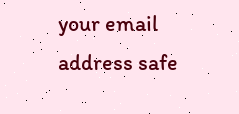your email address safe